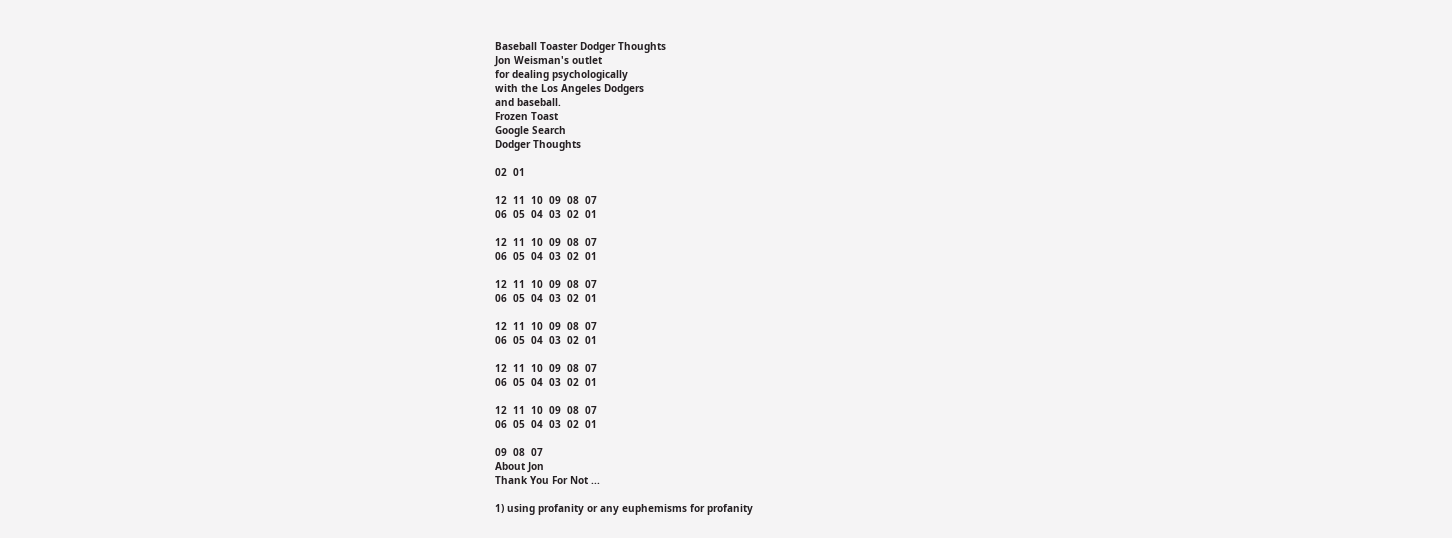Baseball Toaster Dodger Thoughts
Jon Weisman's outlet
for dealing psychologically
with the Los Angeles Dodgers
and baseball.
Frozen Toast
Google Search
Dodger Thoughts

02  01

12  11  10  09  08  07
06  05  04  03  02  01

12  11  10  09  08  07
06  05  04  03  02  01

12  11  10  09  08  07
06  05  04  03  02  01

12  11  10  09  08  07
06  05  04  03  02  01

12  11  10  09  08  07
06  05  04  03  02  01

12  11  10  09  08  07
06  05  04  03  02  01

09  08  07
About Jon
Thank You For Not ...

1) using profanity or any euphemisms for profanity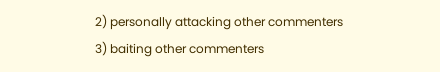2) personally attacking other commenters
3) baiting other commenters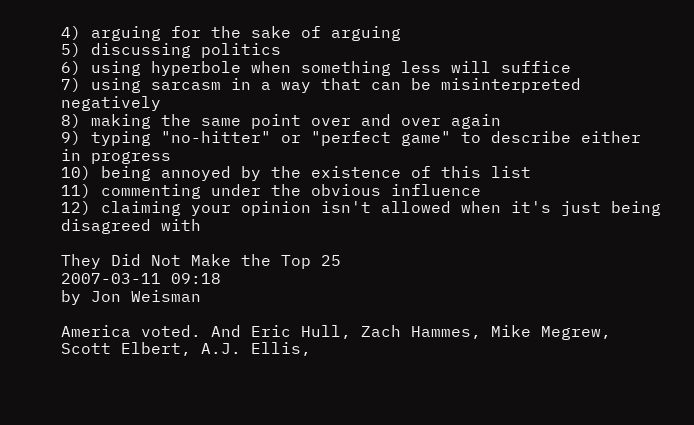4) arguing for the sake of arguing
5) discussing politics
6) using hyperbole when something less will suffice
7) using sarcasm in a way that can be misinterpreted negatively
8) making the same point over and over again
9) typing "no-hitter" or "perfect game" to describe either in progress
10) being annoyed by the existence of this list
11) commenting under the obvious influence
12) claiming your opinion isn't allowed when it's just being disagreed with

They Did Not Make the Top 25
2007-03-11 09:18
by Jon Weisman

America voted. And Eric Hull, Zach Hammes, Mike Megrew, Scott Elbert, A.J. Ellis,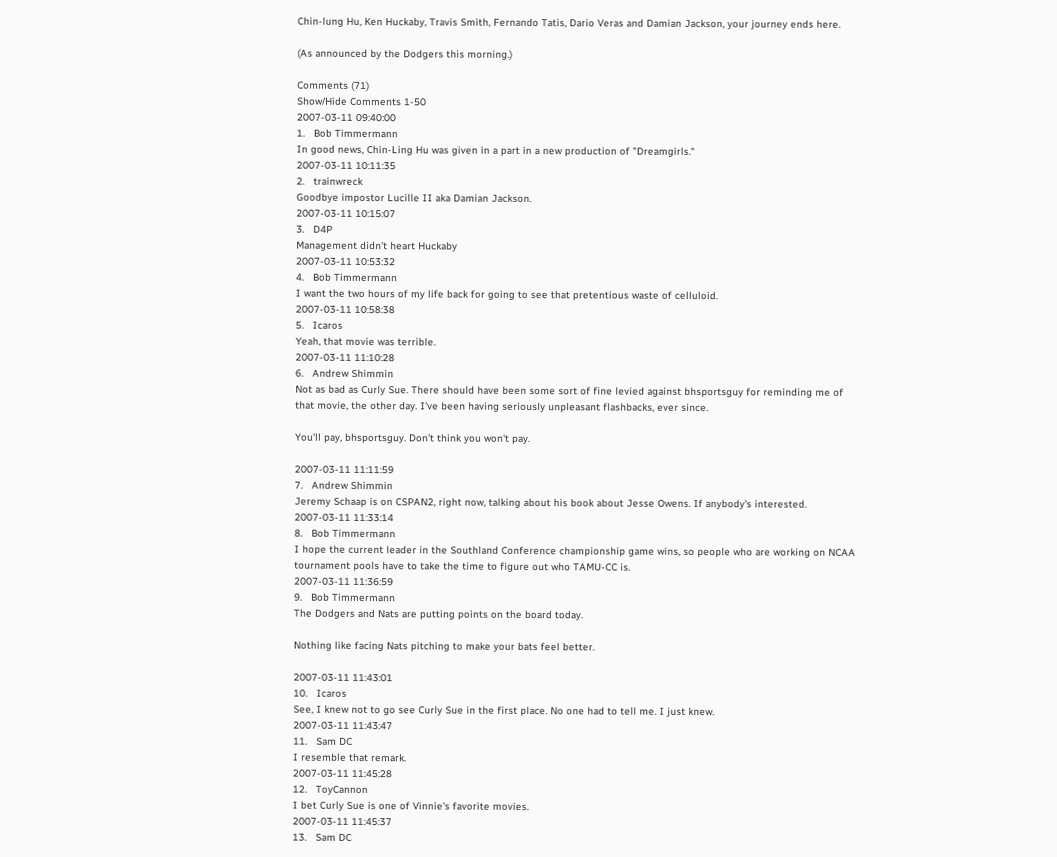Chin-lung Hu, Ken Huckaby, Travis Smith, Fernando Tatis, Dario Veras and Damian Jackson, your journey ends here.

(As announced by the Dodgers this morning.)

Comments (71)
Show/Hide Comments 1-50
2007-03-11 09:40:00
1.   Bob Timmermann
In good news, Chin-Ling Hu was given in a part in a new production of "Dreamgirls."
2007-03-11 10:11:35
2.   trainwreck
Goodbye impostor Lucille II aka Damian Jackson.
2007-03-11 10:15:07
3.   D4P
Management didn't heart Huckaby
2007-03-11 10:53:32
4.   Bob Timmermann
I want the two hours of my life back for going to see that pretentious waste of celluloid.
2007-03-11 10:58:38
5.   Icaros
Yeah, that movie was terrible.
2007-03-11 11:10:28
6.   Andrew Shimmin
Not as bad as Curly Sue. There should have been some sort of fine levied against bhsportsguy for reminding me of that movie, the other day. I've been having seriously unpleasant flashbacks, ever since.

You'll pay, bhsportsguy. Don't think you won't pay.

2007-03-11 11:11:59
7.   Andrew Shimmin
Jeremy Schaap is on CSPAN2, right now, talking about his book about Jesse Owens. If anybody's interested.
2007-03-11 11:33:14
8.   Bob Timmermann
I hope the current leader in the Southland Conference championship game wins, so people who are working on NCAA tournament pools have to take the time to figure out who TAMU-CC is.
2007-03-11 11:36:59
9.   Bob Timmermann
The Dodgers and Nats are putting points on the board today.

Nothing like facing Nats pitching to make your bats feel better.

2007-03-11 11:43:01
10.   Icaros
See, I knew not to go see Curly Sue in the first place. No one had to tell me. I just knew.
2007-03-11 11:43:47
11.   Sam DC
I resemble that remark.
2007-03-11 11:45:28
12.   ToyCannon
I bet Curly Sue is one of Vinnie's favorite movies.
2007-03-11 11:45:37
13.   Sam DC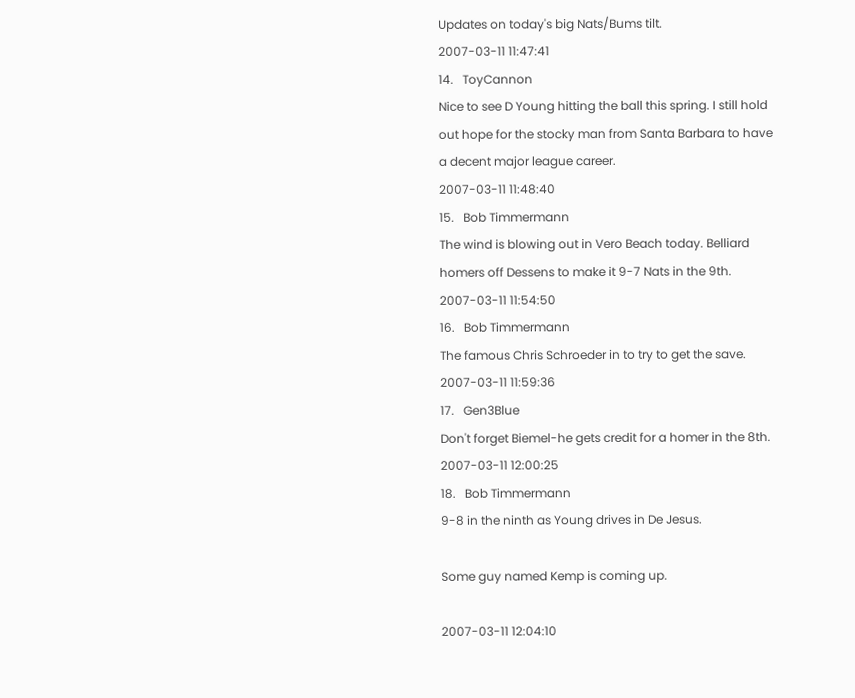Updates on today's big Nats/Bums tilt.
2007-03-11 11:47:41
14.   ToyCannon
Nice to see D Young hitting the ball this spring. I still hold out hope for the stocky man from Santa Barbara to have a decent major league career.
2007-03-11 11:48:40
15.   Bob Timmermann
The wind is blowing out in Vero Beach today. Belliard homers off Dessens to make it 9-7 Nats in the 9th.
2007-03-11 11:54:50
16.   Bob Timmermann
The famous Chris Schroeder in to try to get the save.
2007-03-11 11:59:36
17.   Gen3Blue
Don't forget Biemel-he gets credit for a homer in the 8th.
2007-03-11 12:00:25
18.   Bob Timmermann
9-8 in the ninth as Young drives in De Jesus.

Some guy named Kemp is coming up.

2007-03-11 12:04:10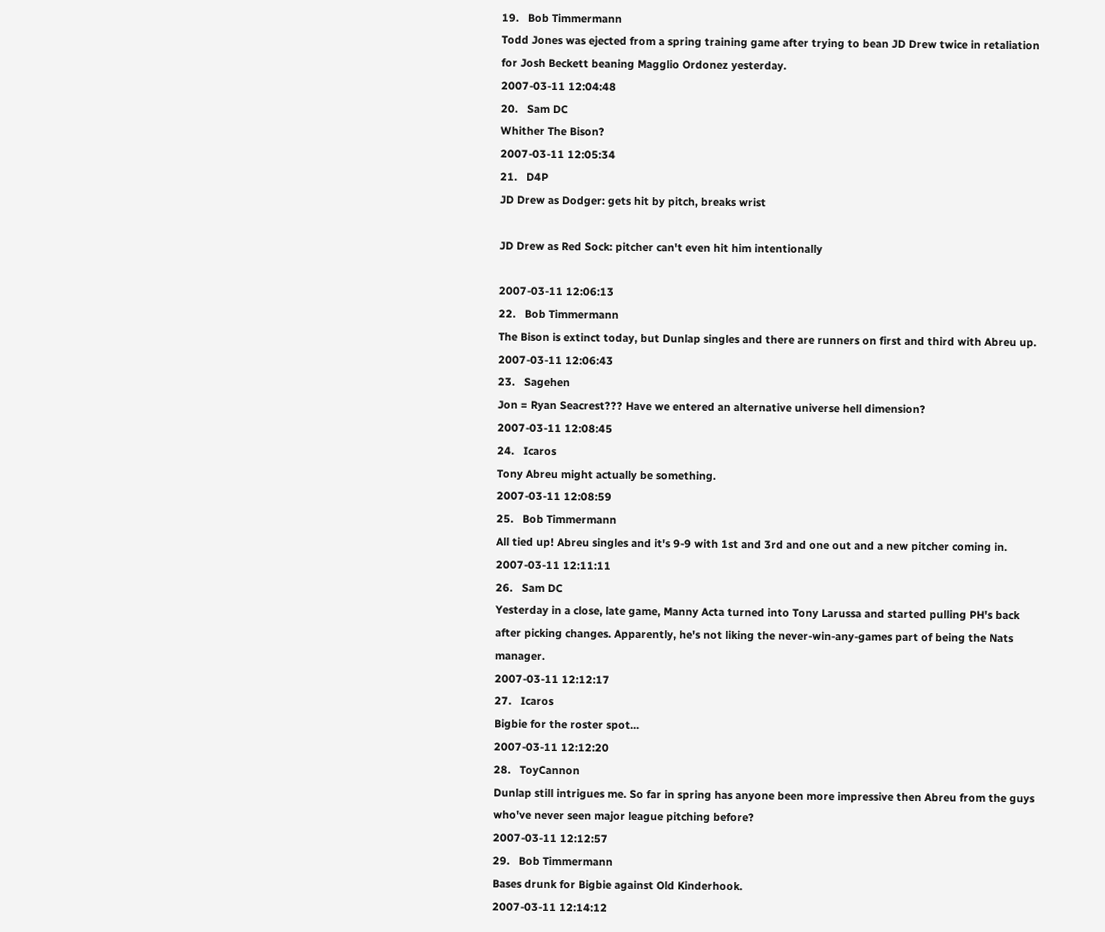19.   Bob Timmermann
Todd Jones was ejected from a spring training game after trying to bean JD Drew twice in retaliation for Josh Beckett beaning Magglio Ordonez yesterday.
2007-03-11 12:04:48
20.   Sam DC
Whither The Bison?
2007-03-11 12:05:34
21.   D4P
JD Drew as Dodger: gets hit by pitch, breaks wrist

JD Drew as Red Sock: pitcher can't even hit him intentionally

2007-03-11 12:06:13
22.   Bob Timmermann
The Bison is extinct today, but Dunlap singles and there are runners on first and third with Abreu up.
2007-03-11 12:06:43
23.   Sagehen
Jon = Ryan Seacrest??? Have we entered an alternative universe hell dimension?
2007-03-11 12:08:45
24.   Icaros
Tony Abreu might actually be something.
2007-03-11 12:08:59
25.   Bob Timmermann
All tied up! Abreu singles and it's 9-9 with 1st and 3rd and one out and a new pitcher coming in.
2007-03-11 12:11:11
26.   Sam DC
Yesterday in a close, late game, Manny Acta turned into Tony Larussa and started pulling PH's back after picking changes. Apparently, he's not liking the never-win-any-games part of being the Nats manager.
2007-03-11 12:12:17
27.   Icaros
Bigbie for the roster spot...
2007-03-11 12:12:20
28.   ToyCannon
Dunlap still intrigues me. So far in spring has anyone been more impressive then Abreu from the guys who've never seen major league pitching before?
2007-03-11 12:12:57
29.   Bob Timmermann
Bases drunk for Bigbie against Old Kinderhook.
2007-03-11 12:14:12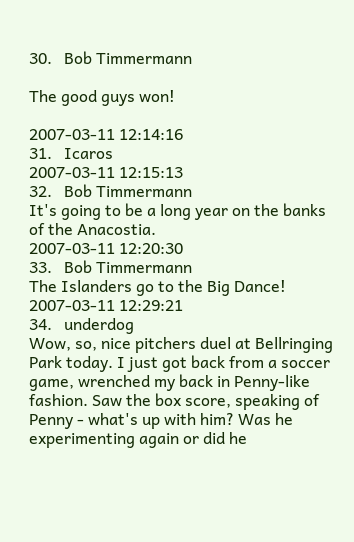30.   Bob Timmermann

The good guys won!

2007-03-11 12:14:16
31.   Icaros
2007-03-11 12:15:13
32.   Bob Timmermann
It's going to be a long year on the banks of the Anacostia.
2007-03-11 12:20:30
33.   Bob Timmermann
The Islanders go to the Big Dance!
2007-03-11 12:29:21
34.   underdog
Wow, so, nice pitchers duel at Bellringing Park today. I just got back from a soccer game, wrenched my back in Penny-like fashion. Saw the box score, speaking of Penny - what's up with him? Was he experimenting again or did he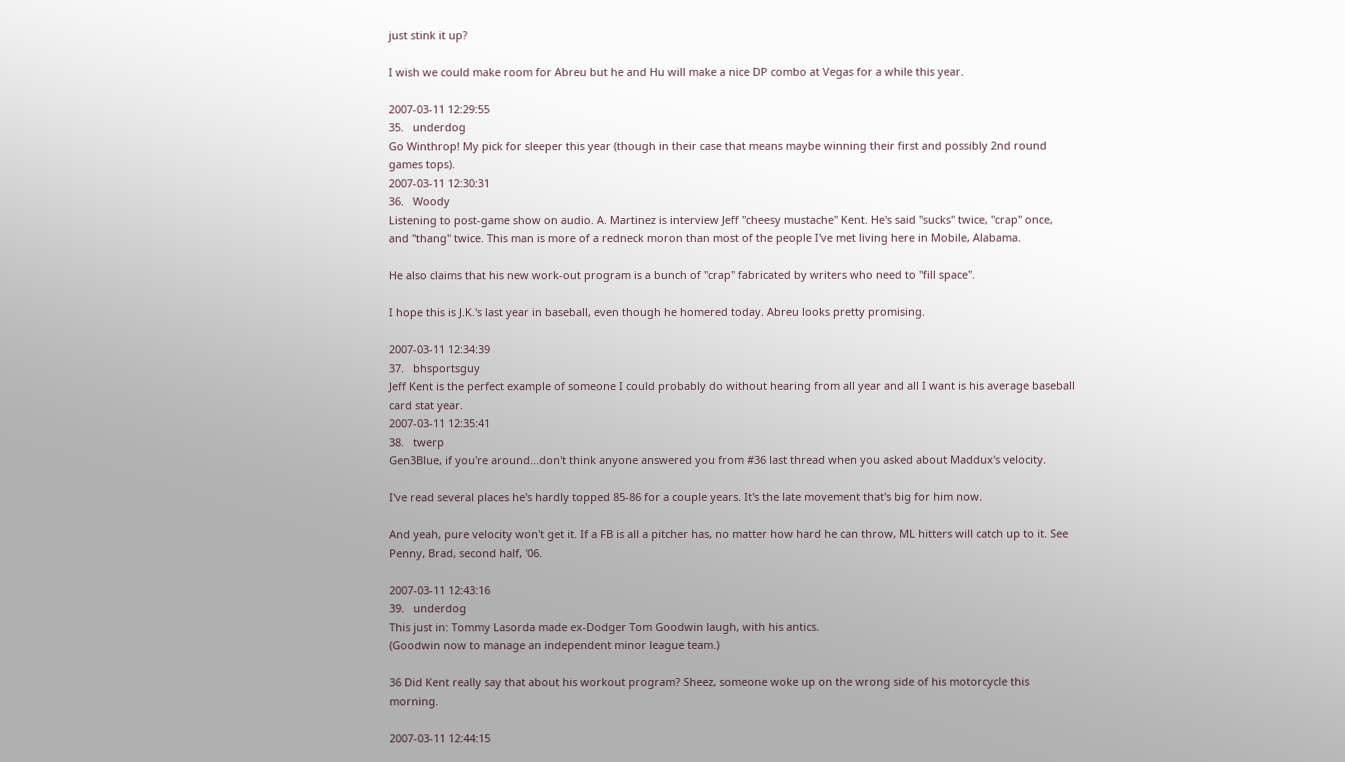just stink it up?

I wish we could make room for Abreu but he and Hu will make a nice DP combo at Vegas for a while this year.

2007-03-11 12:29:55
35.   underdog
Go Winthrop! My pick for sleeper this year (though in their case that means maybe winning their first and possibly 2nd round games tops).
2007-03-11 12:30:31
36.   Woody
Listening to post-game show on audio. A. Martinez is interview Jeff "cheesy mustache" Kent. He's said "sucks" twice, "crap" once, and "thang" twice. This man is more of a redneck moron than most of the people I've met living here in Mobile, Alabama.

He also claims that his new work-out program is a bunch of "crap" fabricated by writers who need to "fill space".

I hope this is J.K.'s last year in baseball, even though he homered today. Abreu looks pretty promising.

2007-03-11 12:34:39
37.   bhsportsguy
Jeff Kent is the perfect example of someone I could probably do without hearing from all year and all I want is his average baseball card stat year.
2007-03-11 12:35:41
38.   twerp
Gen3Blue, if you're around...don't think anyone answered you from #36 last thread when you asked about Maddux's velocity.

I've read several places he's hardly topped 85-86 for a couple years. It's the late movement that's big for him now.

And yeah, pure velocity won't get it. If a FB is all a pitcher has, no matter how hard he can throw, ML hitters will catch up to it. See Penny, Brad, second half, '06.

2007-03-11 12:43:16
39.   underdog
This just in: Tommy Lasorda made ex-Dodger Tom Goodwin laugh, with his antics.
(Goodwin now to manage an independent minor league team.)

36 Did Kent really say that about his workout program? Sheez, someone woke up on the wrong side of his motorcycle this morning.

2007-03-11 12:44:15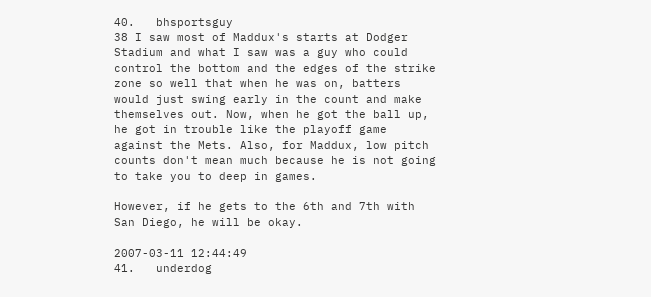40.   bhsportsguy
38 I saw most of Maddux's starts at Dodger Stadium and what I saw was a guy who could control the bottom and the edges of the strike zone so well that when he was on, batters would just swing early in the count and make themselves out. Now, when he got the ball up, he got in trouble like the playoff game against the Mets. Also, for Maddux, low pitch counts don't mean much because he is not going to take you to deep in games.

However, if he gets to the 6th and 7th with San Diego, he will be okay.

2007-03-11 12:44:49
41.   underdog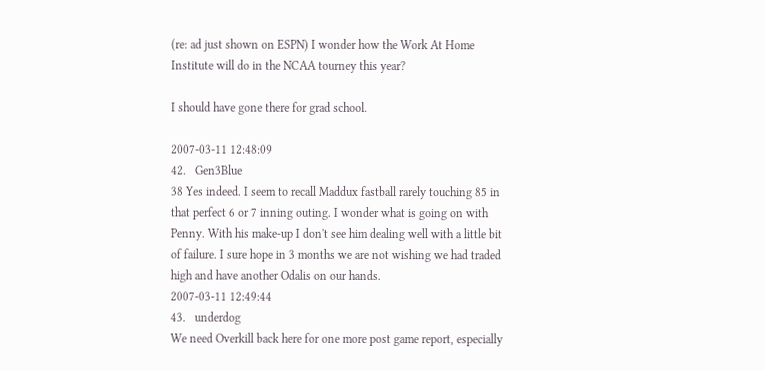(re: ad just shown on ESPN) I wonder how the Work At Home Institute will do in the NCAA tourney this year?

I should have gone there for grad school.

2007-03-11 12:48:09
42.   Gen3Blue
38 Yes indeed. I seem to recall Maddux fastball rarely touching 85 in that perfect 6 or 7 inning outing. I wonder what is going on with Penny. With his make-up I don't see him dealing well with a little bit of failure. I sure hope in 3 months we are not wishing we had traded high and have another Odalis on our hands.
2007-03-11 12:49:44
43.   underdog
We need Overkill back here for one more post game report, especially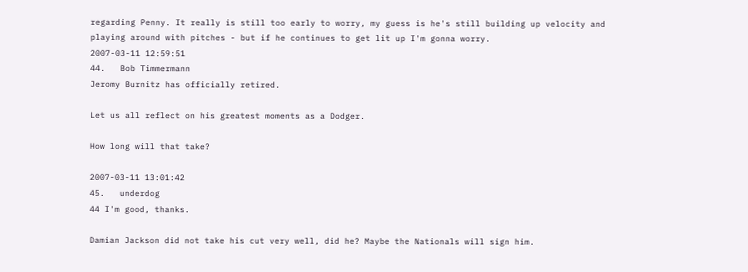regarding Penny. It really is still too early to worry, my guess is he's still building up velocity and playing around with pitches - but if he continues to get lit up I'm gonna worry.
2007-03-11 12:59:51
44.   Bob Timmermann
Jeromy Burnitz has officially retired.

Let us all reflect on his greatest moments as a Dodger.

How long will that take?

2007-03-11 13:01:42
45.   underdog
44 I'm good, thanks.

Damian Jackson did not take his cut very well, did he? Maybe the Nationals will sign him.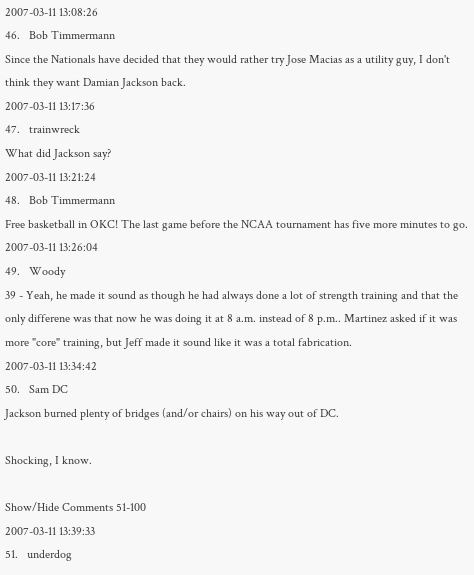2007-03-11 13:08:26
46.   Bob Timmermann
Since the Nationals have decided that they would rather try Jose Macias as a utility guy, I don't think they want Damian Jackson back.
2007-03-11 13:17:36
47.   trainwreck
What did Jackson say?
2007-03-11 13:21:24
48.   Bob Timmermann
Free basketball in OKC! The last game before the NCAA tournament has five more minutes to go.
2007-03-11 13:26:04
49.   Woody
39 - Yeah, he made it sound as though he had always done a lot of strength training and that the only differene was that now he was doing it at 8 a.m. instead of 8 p.m.. Martinez asked if it was more "core" training, but Jeff made it sound like it was a total fabrication.
2007-03-11 13:34:42
50.   Sam DC
Jackson burned plenty of bridges (and/or chairs) on his way out of DC.

Shocking, I know.

Show/Hide Comments 51-100
2007-03-11 13:39:33
51.   underdog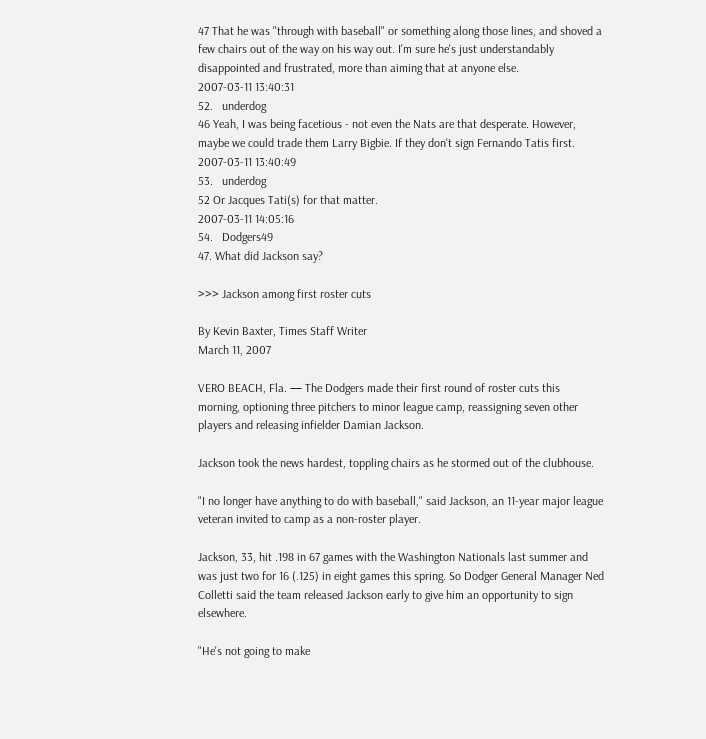47 That he was "through with baseball" or something along those lines, and shoved a few chairs out of the way on his way out. I'm sure he's just understandably disappointed and frustrated, more than aiming that at anyone else.
2007-03-11 13:40:31
52.   underdog
46 Yeah, I was being facetious - not even the Nats are that desperate. However, maybe we could trade them Larry Bigbie. If they don't sign Fernando Tatis first.
2007-03-11 13:40:49
53.   underdog
52 Or Jacques Tati(s) for that matter.
2007-03-11 14:05:16
54.   Dodgers49
47. What did Jackson say?

>>> Jackson among first roster cuts

By Kevin Baxter, Times Staff Writer
March 11, 2007

VERO BEACH, Fla. — The Dodgers made their first round of roster cuts this morning, optioning three pitchers to minor league camp, reassigning seven other players and releasing infielder Damian Jackson.

Jackson took the news hardest, toppling chairs as he stormed out of the clubhouse.

"I no longer have anything to do with baseball," said Jackson, an 11-year major league veteran invited to camp as a non-roster player.

Jackson, 33, hit .198 in 67 games with the Washington Nationals last summer and was just two for 16 (.125) in eight games this spring. So Dodger General Manager Ned Colletti said the team released Jackson early to give him an opportunity to sign elsewhere.

"He's not going to make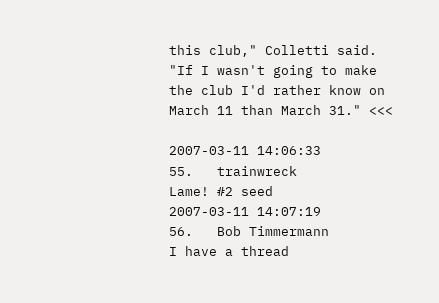this club," Colletti said. "If I wasn't going to make the club I'd rather know on March 11 than March 31." <<<

2007-03-11 14:06:33
55.   trainwreck
Lame! #2 seed
2007-03-11 14:07:19
56.   Bob Timmermann
I have a thread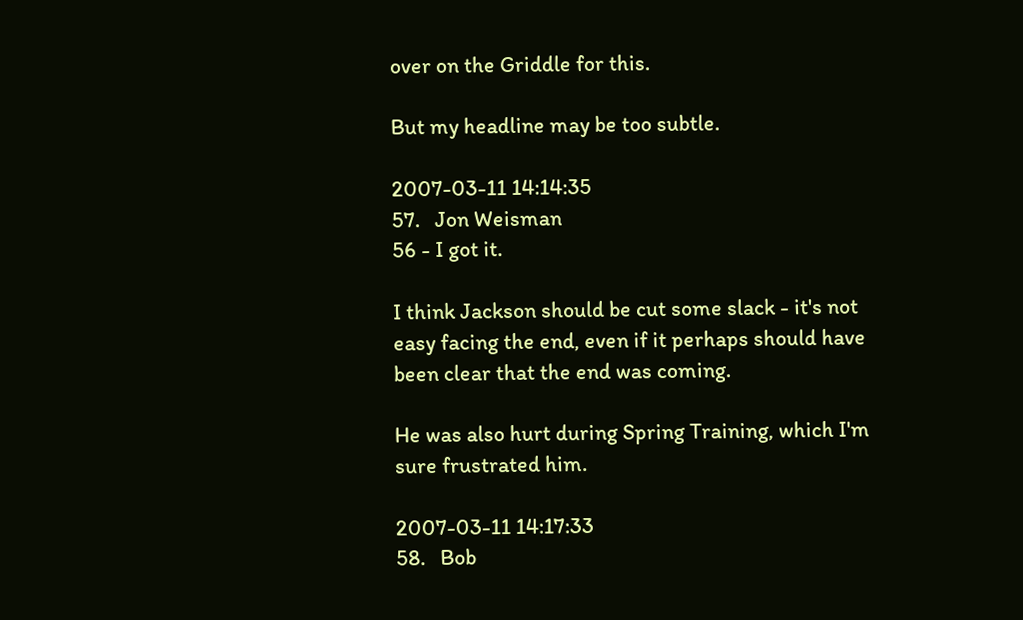over on the Griddle for this.

But my headline may be too subtle.

2007-03-11 14:14:35
57.   Jon Weisman
56 - I got it.

I think Jackson should be cut some slack - it's not easy facing the end, even if it perhaps should have been clear that the end was coming.

He was also hurt during Spring Training, which I'm sure frustrated him.

2007-03-11 14:17:33
58.   Bob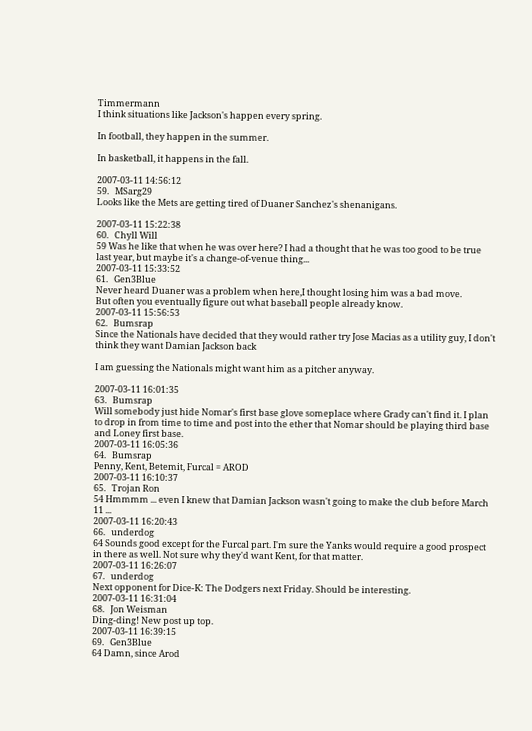Timmermann
I think situations like Jackson's happen every spring.

In football, they happen in the summer.

In basketball, it happens in the fall.

2007-03-11 14:56:12
59.   MSarg29
Looks like the Mets are getting tired of Duaner Sanchez's shenanigans.

2007-03-11 15:22:38
60.   Chyll Will
59 Was he like that when he was over here? I had a thought that he was too good to be true last year, but maybe it's a change-of-venue thing...
2007-03-11 15:33:52
61.   Gen3Blue
Never heard Duaner was a problem when here,I thought losing him was a bad move.
But often you eventually figure out what baseball people already know.
2007-03-11 15:56:53
62.   Bumsrap
Since the Nationals have decided that they would rather try Jose Macias as a utility guy, I don't think they want Damian Jackson back

I am guessing the Nationals might want him as a pitcher anyway.

2007-03-11 16:01:35
63.   Bumsrap
Will somebody just hide Nomar's first base glove someplace where Grady can't find it. I plan to drop in from time to time and post into the ether that Nomar should be playing third base and Loney first base.
2007-03-11 16:05:36
64.   Bumsrap
Penny, Kent, Betemit, Furcal = AROD
2007-03-11 16:10:37
65.   Trojan Ron
54 Hmmmm ... even I knew that Damian Jackson wasn't going to make the club before March 11 ...
2007-03-11 16:20:43
66.   underdog
64 Sounds good except for the Furcal part. I'm sure the Yanks would require a good prospect in there as well. Not sure why they'd want Kent, for that matter.
2007-03-11 16:26:07
67.   underdog
Next opponent for Dice-K: The Dodgers next Friday. Should be interesting.
2007-03-11 16:31:04
68.   Jon Weisman
Ding-ding! New post up top.
2007-03-11 16:39:15
69.   Gen3Blue
64 Damn, since Arod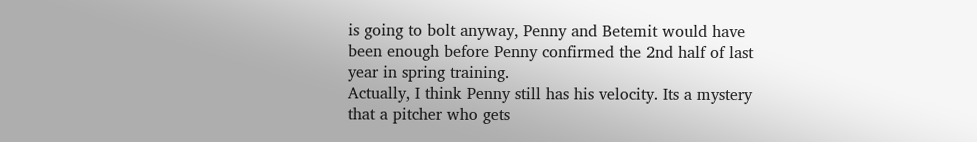is going to bolt anyway, Penny and Betemit would have been enough before Penny confirmed the 2nd half of last year in spring training.
Actually, I think Penny still has his velocity. Its a mystery that a pitcher who gets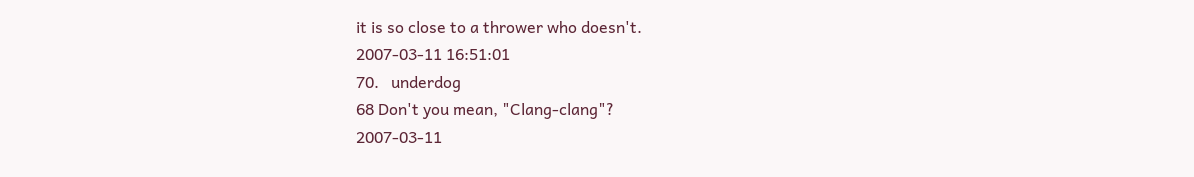it is so close to a thrower who doesn't.
2007-03-11 16:51:01
70.   underdog
68 Don't you mean, "Clang-clang"?
2007-03-11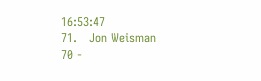16:53:47
71.   Jon Weisman
70 -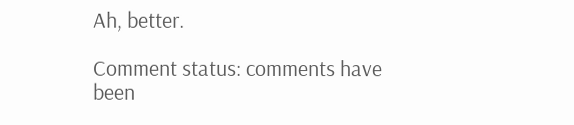Ah, better.

Comment status: comments have been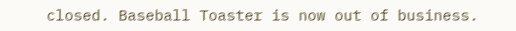closed. Baseball Toaster is now out of business.